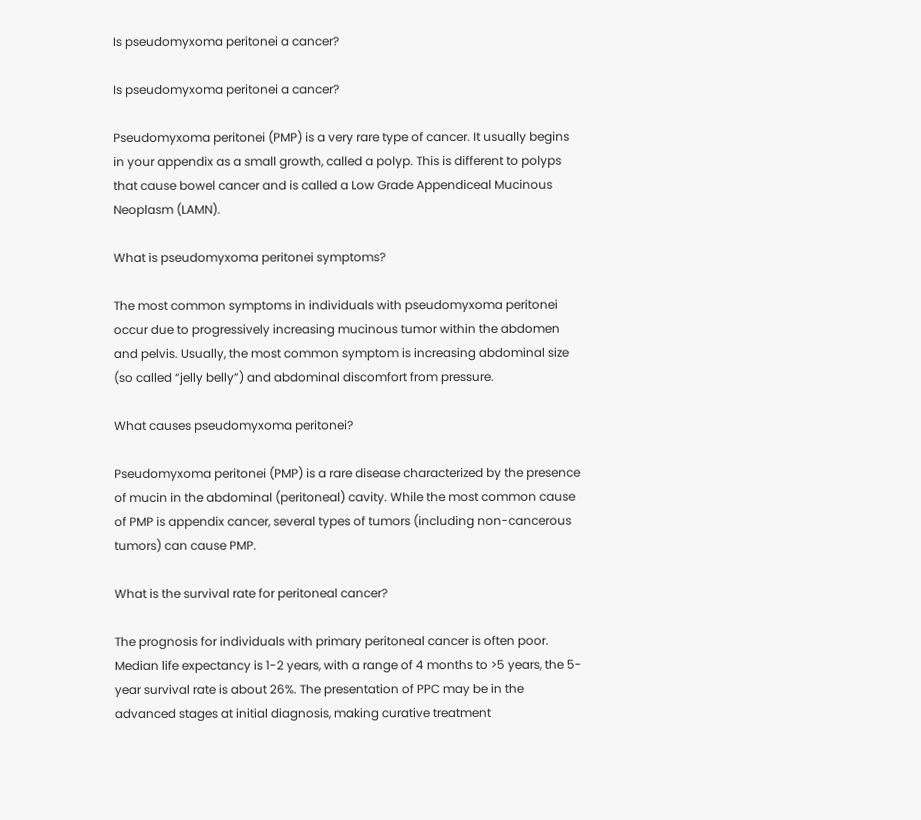Is pseudomyxoma peritonei a cancer?

Is pseudomyxoma peritonei a cancer?

Pseudomyxoma peritonei (PMP) is a very rare type of cancer. It usually begins in your appendix as a small growth, called a polyp. This is different to polyps that cause bowel cancer and is called a Low Grade Appendiceal Mucinous Neoplasm (LAMN).

What is pseudomyxoma peritonei symptoms?

The most common symptoms in individuals with pseudomyxoma peritonei occur due to progressively increasing mucinous tumor within the abdomen and pelvis. Usually, the most common symptom is increasing abdominal size (so called “jelly belly”) and abdominal discomfort from pressure.

What causes pseudomyxoma peritonei?

Pseudomyxoma peritonei (PMP) is a rare disease characterized by the presence of mucin in the abdominal (peritoneal) cavity. While the most common cause of PMP is appendix cancer, several types of tumors (including non-cancerous tumors) can cause PMP.

What is the survival rate for peritoneal cancer?

The prognosis for individuals with primary peritoneal cancer is often poor. Median life expectancy is 1-2 years, with a range of 4 months to >5 years, the 5-year survival rate is about 26%. The presentation of PPC may be in the advanced stages at initial diagnosis, making curative treatment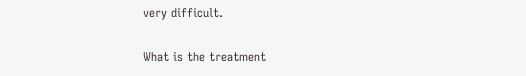very difficult.

What is the treatment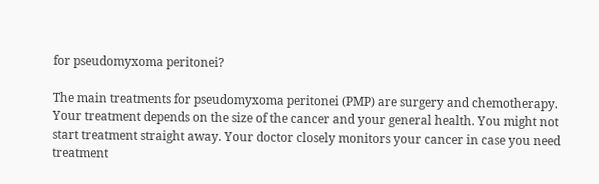for pseudomyxoma peritonei?

The main treatments for pseudomyxoma peritonei (PMP) are surgery and chemotherapy. Your treatment depends on the size of the cancer and your general health. You might not start treatment straight away. Your doctor closely monitors your cancer in case you need treatment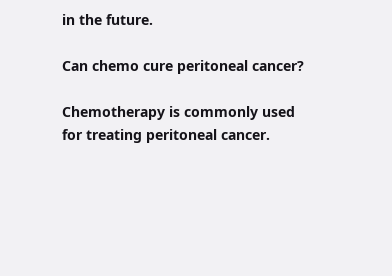in the future.

Can chemo cure peritoneal cancer?

Chemotherapy is commonly used for treating peritoneal cancer.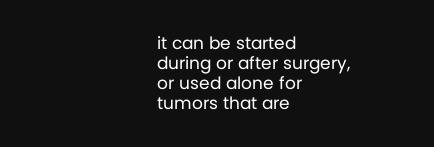it can be started during or after surgery, or used alone for tumors that are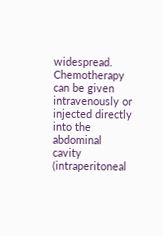widespread. Chemotherapy can be given intravenously or injected directly into the abdominal cavity (intraperitoneal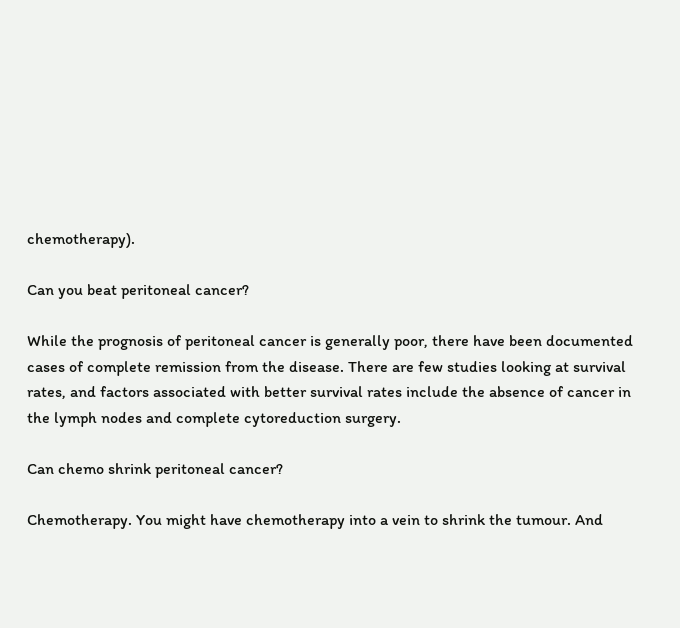chemotherapy).

Can you beat peritoneal cancer?

While the prognosis of peritoneal cancer is generally poor, there have been documented cases of complete remission from the disease. There are few studies looking at survival rates, and factors associated with better survival rates include the absence of cancer in the lymph nodes and complete cytoreduction surgery.

Can chemo shrink peritoneal cancer?

Chemotherapy. You might have chemotherapy into a vein to shrink the tumour. And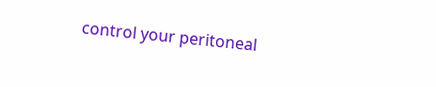control your peritoneal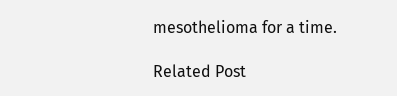mesothelioma for a time.

Related Post